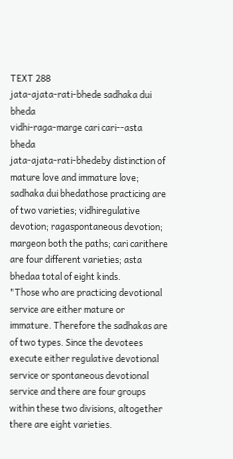TEXT 288
jata-ajata-rati-bhede sadhaka dui bheda
vidhi-raga-marge cari cari--asta bheda
jata-ajata-rati-bhedeby distinction of mature love and immature love; sadhaka dui bhedathose practicing are of two varieties; vidhiregulative devotion; ragaspontaneous devotion; margeon both the paths; cari carithere are four different varieties; asta bhedaa total of eight kinds.
"Those who are practicing devotional service are either mature or immature. Therefore the sadhakas are of two types. Since the devotees execute either regulative devotional service or spontaneous devotional service and there are four groups within these two divisions, altogether there are eight varieties.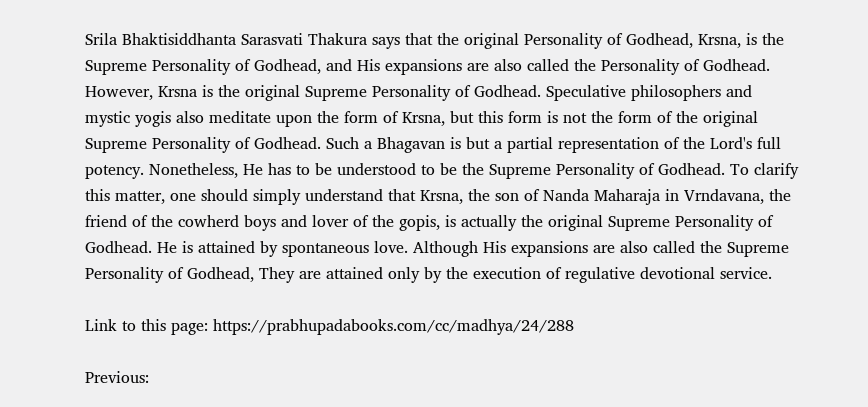Srila Bhaktisiddhanta Sarasvati Thakura says that the original Personality of Godhead, Krsna, is the Supreme Personality of Godhead, and His expansions are also called the Personality of Godhead. However, Krsna is the original Supreme Personality of Godhead. Speculative philosophers and mystic yogis also meditate upon the form of Krsna, but this form is not the form of the original Supreme Personality of Godhead. Such a Bhagavan is but a partial representation of the Lord's full potency. Nonetheless, He has to be understood to be the Supreme Personality of Godhead. To clarify this matter, one should simply understand that Krsna, the son of Nanda Maharaja in Vrndavana, the friend of the cowherd boys and lover of the gopis, is actually the original Supreme Personality of Godhead. He is attained by spontaneous love. Although His expansions are also called the Supreme Personality of Godhead, They are attained only by the execution of regulative devotional service.

Link to this page: https://prabhupadabooks.com/cc/madhya/24/288

Previous: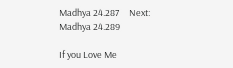Madhya 24.287     Next: Madhya 24.289

If you Love Me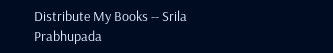Distribute My Books -- Srila Prabhupada